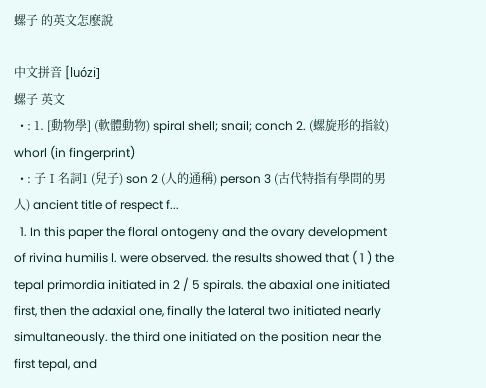螺子 的英文怎麼說

中文拼音 [luózi]
螺子 英文
  • : 1. [動物學] (軟體動物) spiral shell; snail; conch 2. (螺旋形的指紋) whorl (in fingerprint)
  • : 子Ⅰ名詞1 (兒子) son 2 (人的通稱) person 3 (古代特指有學問的男人) ancient title of respect f...
  1. In this paper the floral ontogeny and the ovary development of rivina humilis l. were observed. the results showed that ( 1 ) the tepal primordia initiated in 2 / 5 spirals. the abaxial one initiated first, then the adaxial one, finally the lateral two initiated nearly simultaneously. the third one initiated on the position near the first tepal, and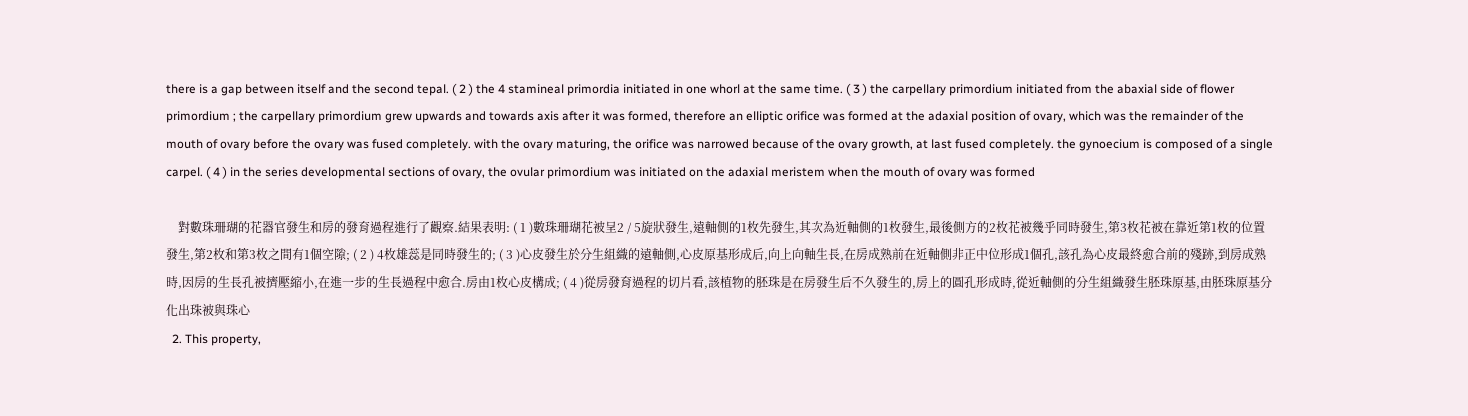there is a gap between itself and the second tepal. ( 2 ) the 4 stamineal primordia initiated in one whorl at the same time. ( 3 ) the carpellary primordium initiated from the abaxial side of flower primordium ; the carpellary primordium grew upwards and towards axis after it was formed, therefore an elliptic orifice was formed at the adaxial position of ovary, which was the remainder of the mouth of ovary before the ovary was fused completely. with the ovary maturing, the orifice was narrowed because of the ovary growth, at last fused completely. the gynoecium is composed of a single carpel. ( 4 ) in the series developmental sections of ovary, the ovular primordium was initiated on the adaxial meristem when the mouth of ovary was formed

    對數珠珊瑚的花器官發生和房的發育過程進行了觀察.結果表明: ( 1 )數珠珊瑚花被呈2 / 5旋狀發生,遠軸側的1枚先發生,其次為近軸側的1枚發生,最後側方的2枚花被幾乎同時發生,第3枚花被在靠近第1枚的位置發生,第2枚和第3枚之間有1個空隙; ( 2 ) 4枚雄蕊是同時發生的; ( 3 )心皮發生於分生組織的遠軸側,心皮原基形成后,向上向軸生長,在房成熟前在近軸側非正中位形成1個孔,該孔為心皮最終愈合前的殘跡,到房成熟時,因房的生長孔被擠壓縮小,在進一步的生長過程中愈合.房由1枚心皮構成; ( 4 )從房發育過程的切片看,該植物的胚珠是在房發生后不久發生的,房上的圓孔形成時,從近軸側的分生組織發生胚珠原基,由胚珠原基分化出珠被與珠心
  2. This property,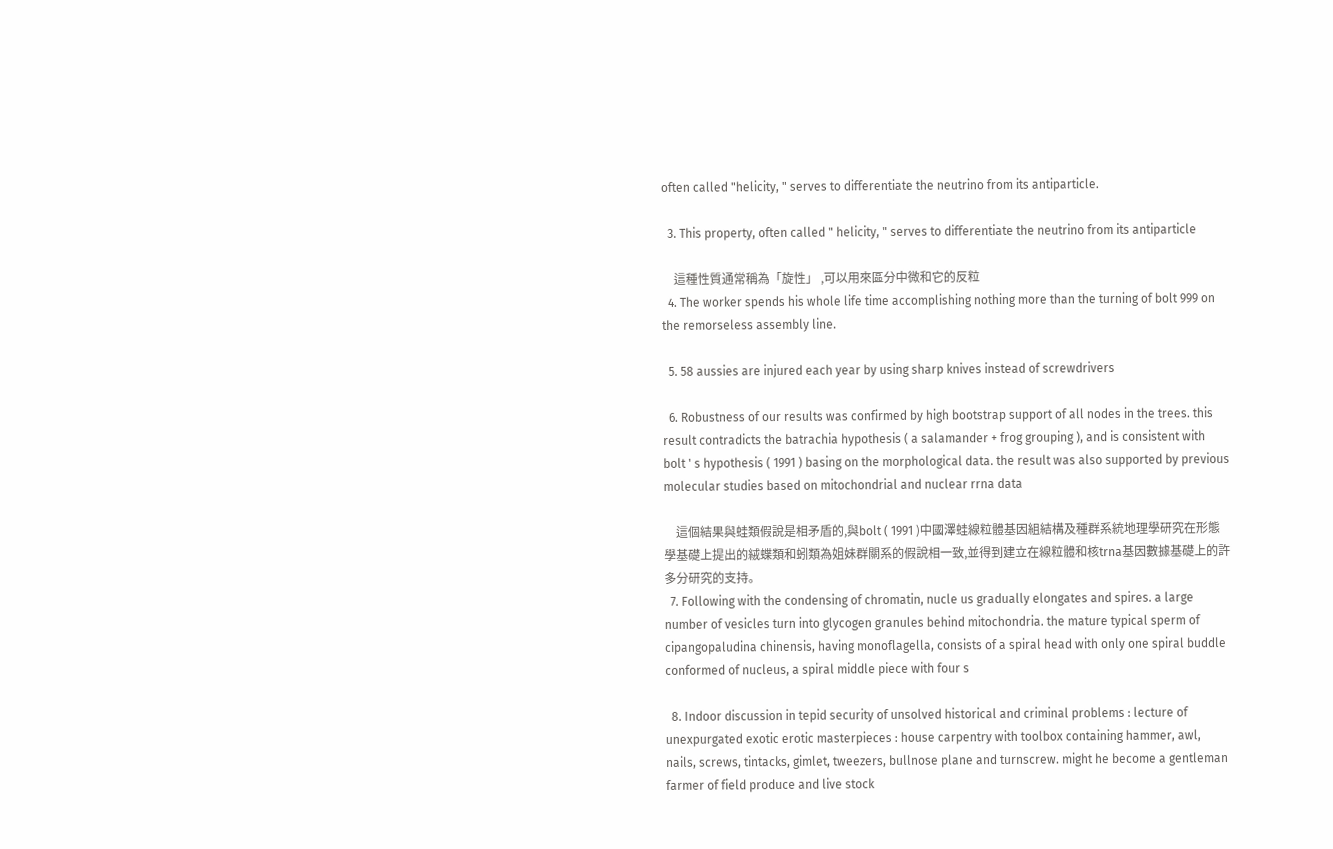often called "helicity, " serves to differentiate the neutrino from its antiparticle.

  3. This property, often called " helicity, " serves to differentiate the neutrino from its antiparticle

    這種性質通常稱為「旋性」 ,可以用來區分中微和它的反粒
  4. The worker spends his whole life time accomplishing nothing more than the turning of bolt 999 on the remorseless assembly line.

  5. 58 aussies are injured each year by using sharp knives instead of screwdrivers

  6. Robustness of our results was confirmed by high bootstrap support of all nodes in the trees. this result contradicts the batrachia hypothesis ( a salamander + frog grouping ), and is consistent with bolt ' s hypothesis ( 1991 ) basing on the morphological data. the result was also supported by previous molecular studies based on mitochondrial and nuclear rrna data

    這個結果與蛙類假說是相矛盾的,與bolt ( 1991 )中國澤蛙線粒體基因組結構及種群系統地理學研究在形態學基礎上提出的絨蝶類和蚓類為姐妹群關系的假說相一致,並得到建立在線粒體和核trna基因數據基礎上的許多分研究的支持。
  7. Following with the condensing of chromatin, nucle us gradually elongates and spires. a large number of vesicles turn into glycogen granules behind mitochondria. the mature typical sperm of cipangopaludina chinensis, having monoflagella, consists of a spiral head with only one spiral buddle conformed of nucleus, a spiral middle piece with four s

  8. Indoor discussion in tepid security of unsolved historical and criminal problems : lecture of unexpurgated exotic erotic masterpieces : house carpentry with toolbox containing hammer, awl, nails, screws, tintacks, gimlet, tweezers, bullnose plane and turnscrew. might he become a gentleman farmer of field produce and live stock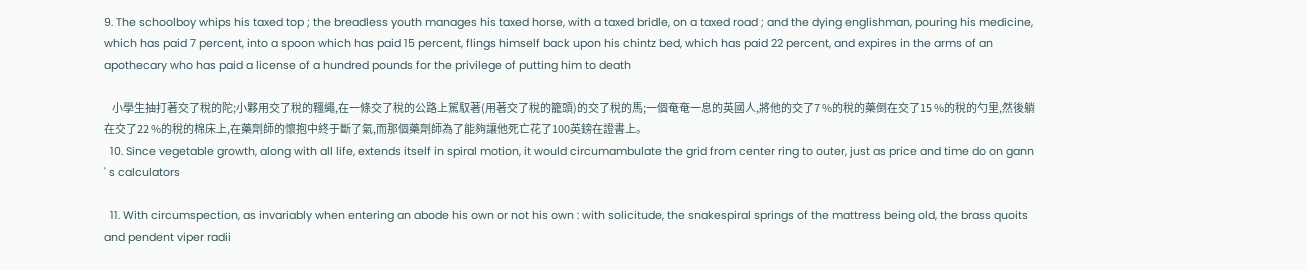9. The schoolboy whips his taxed top ; the breadless youth manages his taxed horse, with a taxed bridle, on a taxed road ; and the dying englishman, pouring his medicine, which has paid 7 percent, into a spoon which has paid 15 percent, flings himself back upon his chintz bed, which has paid 22 percent, and expires in the arms of an apothecary who has paid a license of a hundred pounds for the privilege of putting him to death

    小學生抽打著交了稅的陀;小夥用交了稅的韁繩,在一條交了稅的公路上駕馭著(用著交了稅的籠頭)的交了稅的馬;一個奄奄一息的英國人,將他的交了7 %的稅的藥倒在交了15 %的稅的勺里,然後躺在交了22 %的稅的棉床上,在藥劑師的懷抱中終于斷了氣,而那個藥劑師為了能夠讓他死亡花了100英鎊在證書上。
  10. Since vegetable growth, along with all life, extends itself in spiral motion, it would circumambulate the grid from center ring to outer, just as price and time do on gann ' s calculators

  11. With circumspection, as invariably when entering an abode his own or not his own : with solicitude, the snakespiral springs of the mattress being old, the brass quoits and pendent viper radii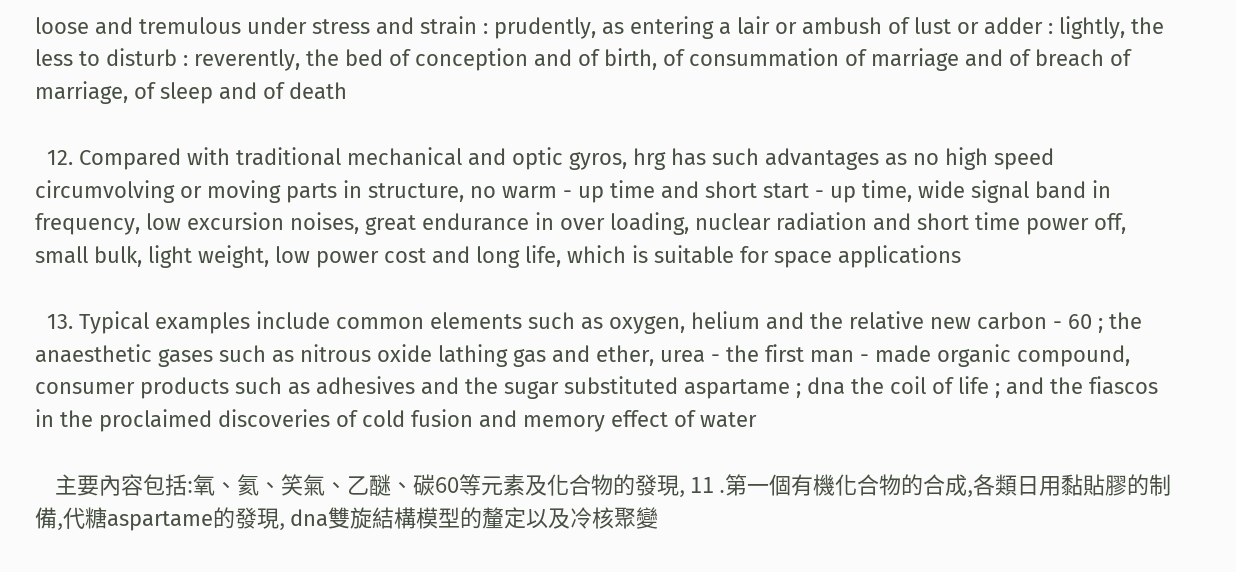loose and tremulous under stress and strain : prudently, as entering a lair or ambush of lust or adder : lightly, the less to disturb : reverently, the bed of conception and of birth, of consummation of marriage and of breach of marriage, of sleep and of death

  12. Compared with traditional mechanical and optic gyros, hrg has such advantages as no high speed circumvolving or moving parts in structure, no warm - up time and short start - up time, wide signal band in frequency, low excursion noises, great endurance in over loading, nuclear radiation and short time power off, small bulk, light weight, low power cost and long life, which is suitable for space applications

  13. Typical examples include common elements such as oxygen, helium and the relative new carbon - 60 ; the anaesthetic gases such as nitrous oxide lathing gas and ether, urea - the first man - made organic compound, consumer products such as adhesives and the sugar substituted aspartame ; dna the coil of life ; and the fiascos in the proclaimed discoveries of cold fusion and memory effect of water

    主要內容包括:氧、氦、笑氣、乙醚、碳60等元素及化合物的發現, 11 .第一個有機化合物的合成,各類日用黏貼膠的制備,代糖aspartame的發現, dna雙旋結構模型的釐定以及冷核聚變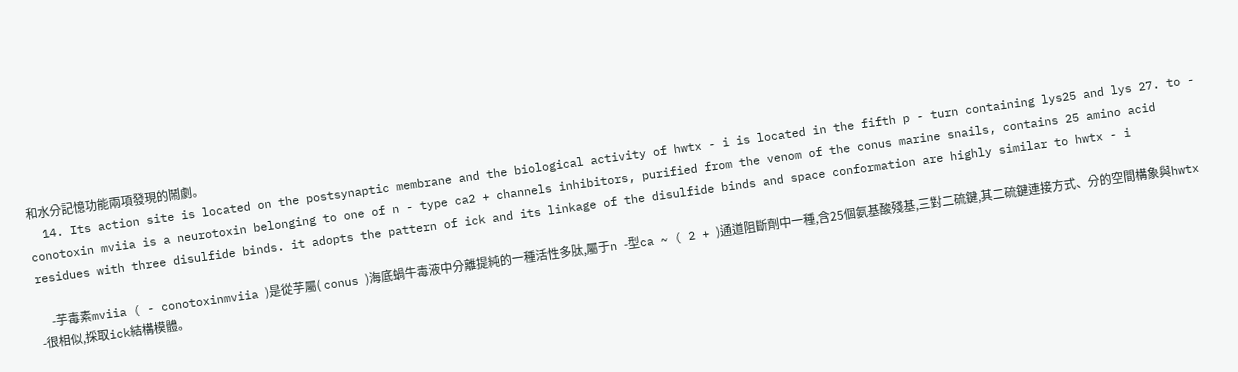和水分記憶功能兩項發現的鬧劇。
  14. Its action site is located on the postsynaptic membrane and the biological activity of hwtx - i is located in the fifth p - turn containing lys25 and lys 27. to - conotoxin mviia is a neurotoxin belonging to one of n - type ca2 + channels inhibitors, purified from the venom of the conus marine snails, contains 25 amino acid residues with three disulfide binds. it adopts the pattern of ick and its linkage of the disulfide binds and space conformation are highly similar to hwtx - i

    -芋毒素mviia ( - conotoxinmviia )是從芋屬( conus )海底蝸牛毒液中分離提純的一種活性多肽,屬于n -型ca ~ ( 2 + )通道阻斷劑中一種,含25個氨基酸殘基,三對二硫鍵,其二硫鍵連接方式、分的空間構象與hwtx -很相似,採取ick結構模體。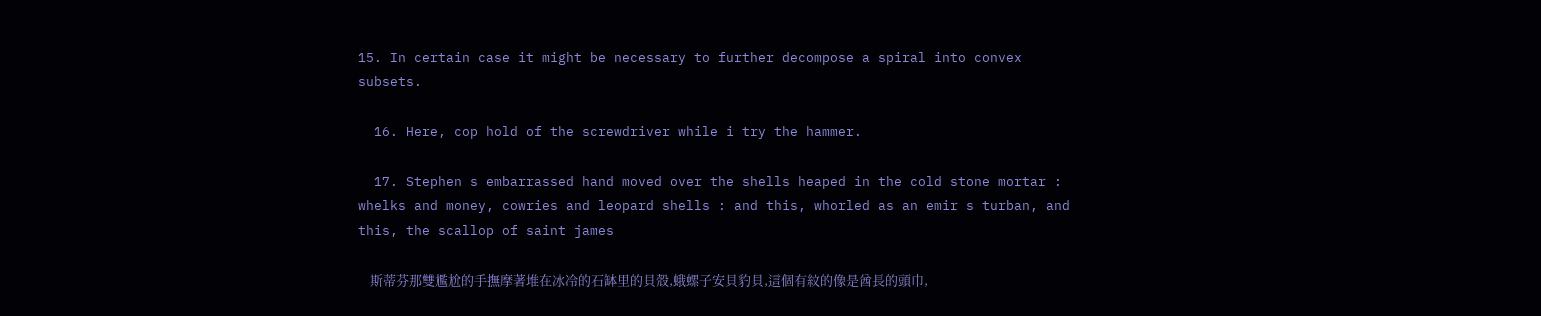15. In certain case it might be necessary to further decompose a spiral into convex subsets.

  16. Here, cop hold of the screwdriver while i try the hammer.

  17. Stephen s embarrassed hand moved over the shells heaped in the cold stone mortar : whelks and money, cowries and leopard shells : and this, whorled as an emir s turban, and this, the scallop of saint james

    斯蒂芬那雙尷尬的手撫摩著堆在冰冷的石缽里的貝殼,蛾螺子安貝豹貝,這個有紋的像是酋長的頭巾,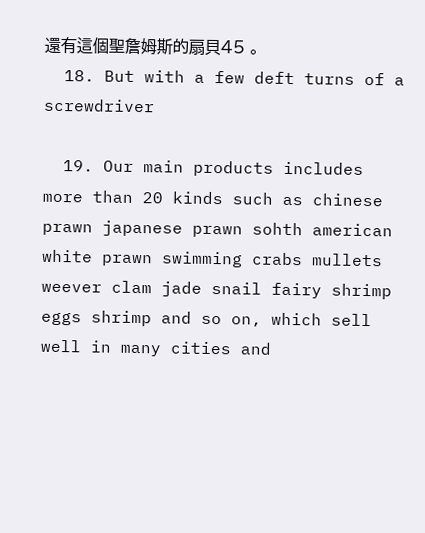還有這個聖詹姆斯的扇貝45 。
  18. But with a few deft turns of a screwdriver

  19. Our main products includes more than 20 kinds such as chinese prawn japanese prawn sohth american white prawn swimming crabs mullets weever clam jade snail fairy shrimp eggs shrimp and so on, which sell well in many cities and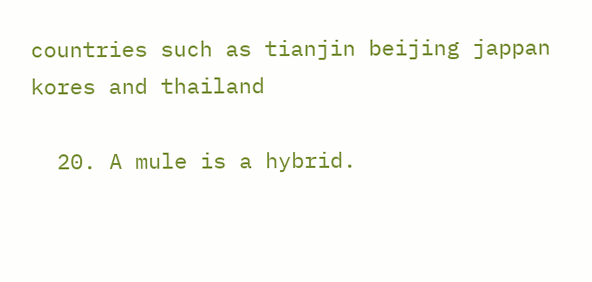countries such as tianjin beijing jappan kores and thailand

  20. A mule is a hybrid.